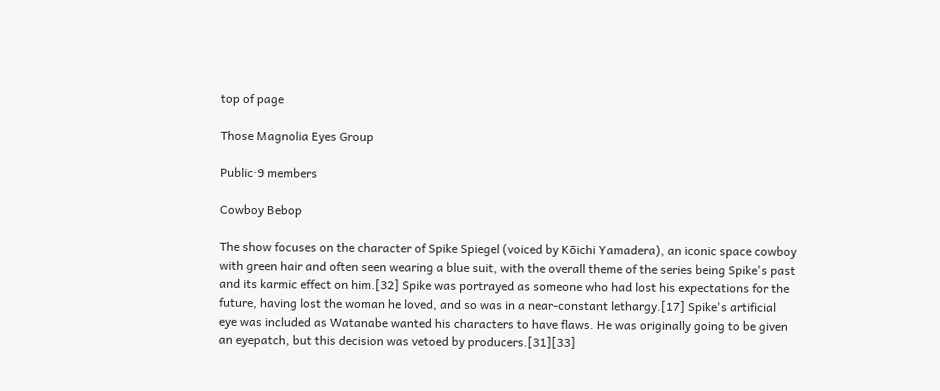top of page

Those Magnolia Eyes Group

Public·9 members

Cowboy Bebop

The show focuses on the character of Spike Spiegel (voiced by Kōichi Yamadera), an iconic space cowboy with green hair and often seen wearing a blue suit, with the overall theme of the series being Spike's past and its karmic effect on him.[32] Spike was portrayed as someone who had lost his expectations for the future, having lost the woman he loved, and so was in a near-constant lethargy.[17] Spike's artificial eye was included as Watanabe wanted his characters to have flaws. He was originally going to be given an eyepatch, but this decision was vetoed by producers.[31][33]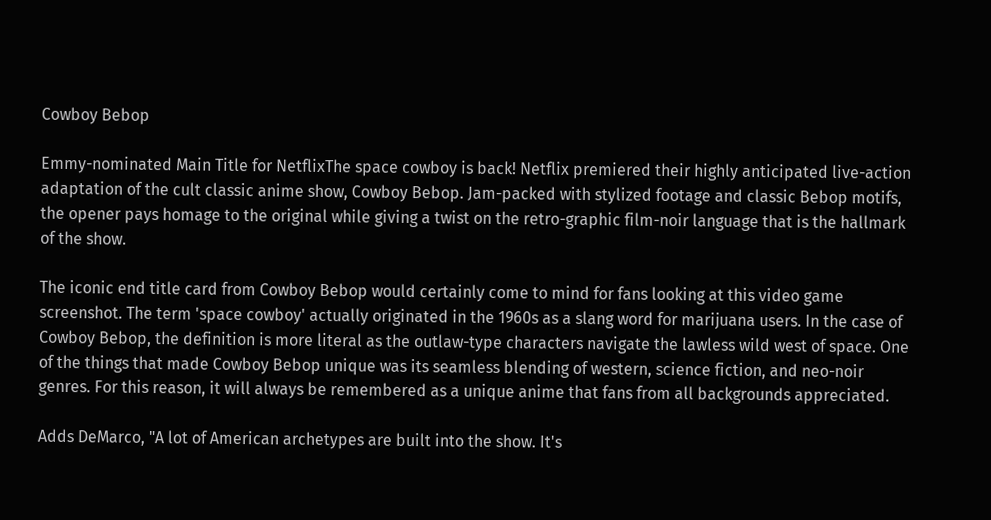Cowboy Bebop

Emmy-nominated Main Title for NetflixThe space cowboy is back! Netflix premiered their highly anticipated live-action adaptation of the cult classic anime show, Cowboy Bebop. Jam-packed with stylized footage and classic Bebop motifs, the opener pays homage to the original while giving a twist on the retro-graphic film-noir language that is the hallmark of the show.

The iconic end title card from Cowboy Bebop would certainly come to mind for fans looking at this video game screenshot. The term 'space cowboy' actually originated in the 1960s as a slang word for marijuana users. In the case of Cowboy Bebop, the definition is more literal as the outlaw-type characters navigate the lawless wild west of space. One of the things that made Cowboy Bebop unique was its seamless blending of western, science fiction, and neo-noir genres. For this reason, it will always be remembered as a unique anime that fans from all backgrounds appreciated.

Adds DeMarco, "A lot of American archetypes are built into the show. It's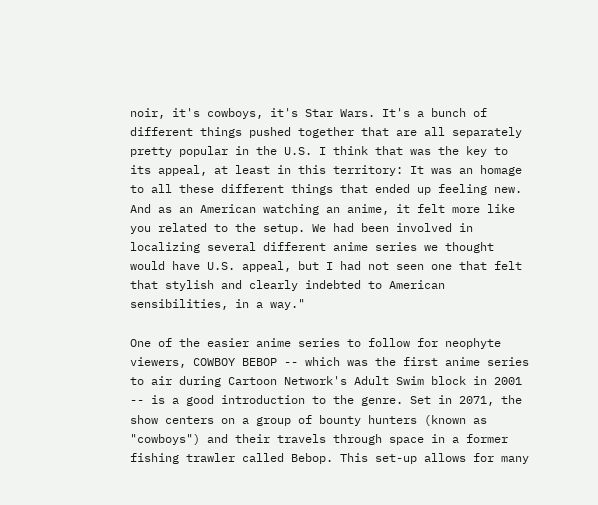noir, it's cowboys, it's Star Wars. It's a bunch of different things pushed together that are all separately pretty popular in the U.S. I think that was the key to its appeal, at least in this territory: It was an homage to all these different things that ended up feeling new. And as an American watching an anime, it felt more like you related to the setup. We had been involved in localizing several different anime series we thought would have U.S. appeal, but I had not seen one that felt that stylish and clearly indebted to American sensibilities, in a way."

One of the easier anime series to follow for neophyte viewers, COWBOY BEBOP -- which was the first anime series to air during Cartoon Network's Adult Swim block in 2001 -- is a good introduction to the genre. Set in 2071, the show centers on a group of bounty hunters (known as "cowboys") and their travels through space in a former fishing trawler called Bebop. This set-up allows for many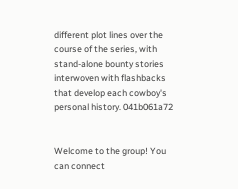different plot lines over the course of the series, with stand-alone bounty stories interwoven with flashbacks that develop each cowboy's personal history. 041b061a72


Welcome to the group! You can connect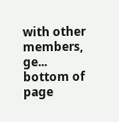with other members, ge...
bottom of page